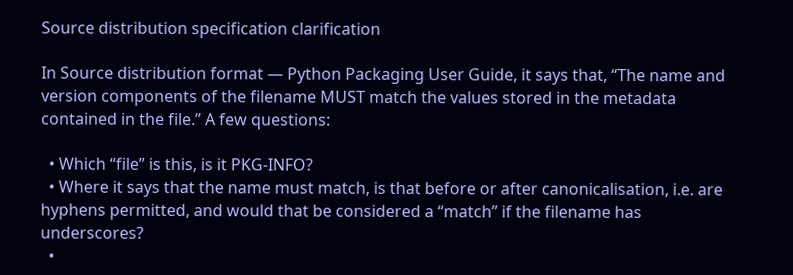Source distribution specification clarification

In Source distribution format — Python Packaging User Guide, it says that, “The name and version components of the filename MUST match the values stored in the metadata contained in the file.” A few questions:

  • Which “file” is this, is it PKG-INFO?
  • Where it says that the name must match, is that before or after canonicalisation, i.e. are hyphens permitted, and would that be considered a “match” if the filename has underscores?
  •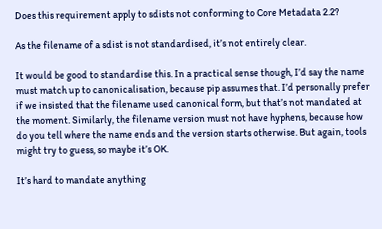Does this requirement apply to sdists not conforming to Core Metadata 2.2?

As the filename of a sdist is not standardised, it’s not entirely clear.

It would be good to standardise this. In a practical sense though, I’d say the name must match up to canonicalisation, because pip assumes that. I’d personally prefer if we insisted that the filename used canonical form, but that’s not mandated at the moment. Similarly, the filename version must not have hyphens, because how do you tell where the name ends and the version starts otherwise. But again, tools might try to guess, so maybe it’s OK.

It’s hard to mandate anything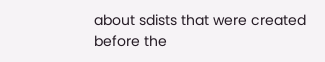about sdists that were created before the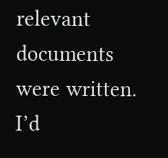relevant documents were written. I’d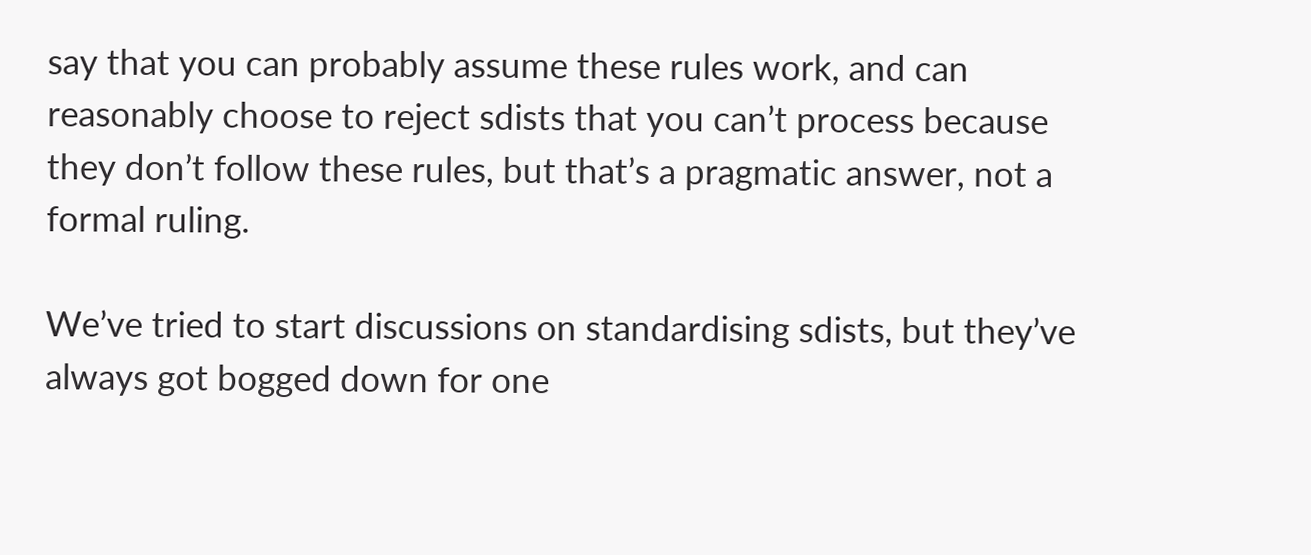say that you can probably assume these rules work, and can reasonably choose to reject sdists that you can’t process because they don’t follow these rules, but that’s a pragmatic answer, not a formal ruling.

We’ve tried to start discussions on standardising sdists, but they’ve always got bogged down for one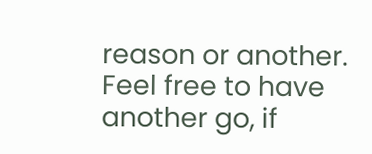reason or another. Feel free to have another go, if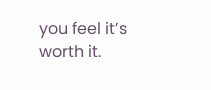you feel it’s worth it.